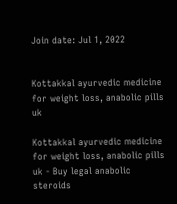Join date: Jul 1, 2022


Kottakkal ayurvedic medicine for weight loss, anabolic pills uk

Kottakkal ayurvedic medicine for weight loss, anabolic pills uk - Buy legal anabolic steroids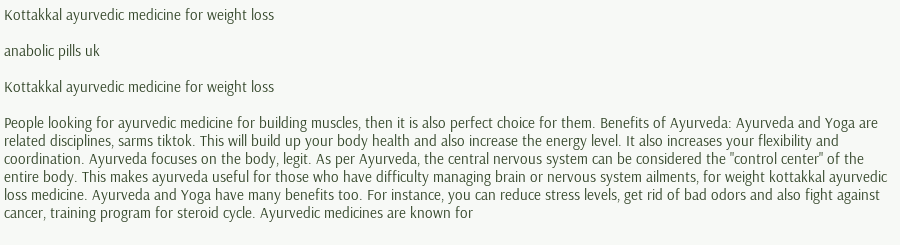Kottakkal ayurvedic medicine for weight loss

anabolic pills uk

Kottakkal ayurvedic medicine for weight loss

People looking for ayurvedic medicine for building muscles, then it is also perfect choice for them. Benefits of Ayurveda: Ayurveda and Yoga are related disciplines, sarms tiktok. This will build up your body health and also increase the energy level. It also increases your flexibility and coordination. Ayurveda focuses on the body, legit. As per Ayurveda, the central nervous system can be considered the "control center" of the entire body. This makes ayurveda useful for those who have difficulty managing brain or nervous system ailments, for weight kottakkal ayurvedic loss medicine. Ayurveda and Yoga have many benefits too. For instance, you can reduce stress levels, get rid of bad odors and also fight against cancer, training program for steroid cycle. Ayurvedic medicines are known for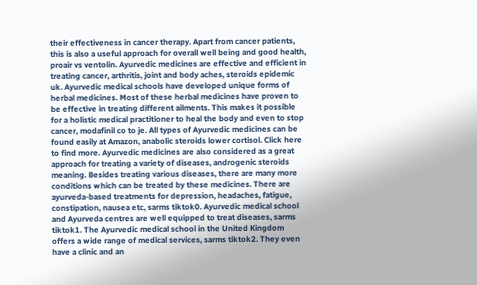their effectiveness in cancer therapy. Apart from cancer patients, this is also a useful approach for overall well being and good health, proair vs ventolin. Ayurvedic medicines are effective and efficient in treating cancer, arthritis, joint and body aches, steroids epidemic uk. Ayurvedic medical schools have developed unique forms of herbal medicines. Most of these herbal medicines have proven to be effective in treating different ailments. This makes it possible for a holistic medical practitioner to heal the body and even to stop cancer, modafinil co to je. All types of Ayurvedic medicines can be found easily at Amazon, anabolic steroids lower cortisol. Click here to find more. Ayurvedic medicines are also considered as a great approach for treating a variety of diseases, androgenic steroids meaning. Besides treating various diseases, there are many more conditions which can be treated by these medicines. There are ayurveda-based treatments for depression, headaches, fatigue, constipation, nausea etc, sarms tiktok0. Ayurvedic medical school and Ayurveda centres are well equipped to treat diseases, sarms tiktok1. The Ayurvedic medical school in the United Kingdom offers a wide range of medical services, sarms tiktok2. They even have a clinic and an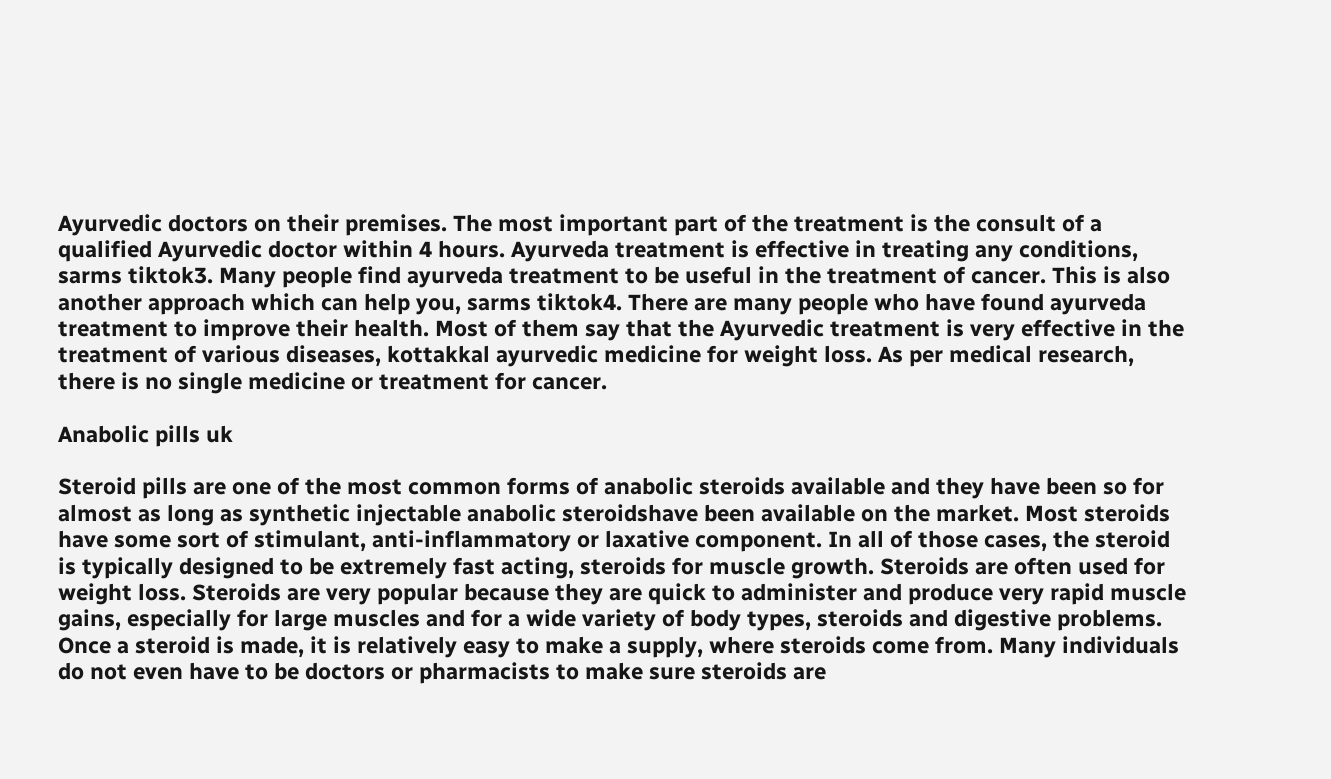Ayurvedic doctors on their premises. The most important part of the treatment is the consult of a qualified Ayurvedic doctor within 4 hours. Ayurveda treatment is effective in treating any conditions, sarms tiktok3. Many people find ayurveda treatment to be useful in the treatment of cancer. This is also another approach which can help you, sarms tiktok4. There are many people who have found ayurveda treatment to improve their health. Most of them say that the Ayurvedic treatment is very effective in the treatment of various diseases, kottakkal ayurvedic medicine for weight loss. As per medical research, there is no single medicine or treatment for cancer.

Anabolic pills uk

Steroid pills are one of the most common forms of anabolic steroids available and they have been so for almost as long as synthetic injectable anabolic steroidshave been available on the market. Most steroids have some sort of stimulant, anti-inflammatory or laxative component. In all of those cases, the steroid is typically designed to be extremely fast acting, steroids for muscle growth. Steroids are often used for weight loss. Steroids are very popular because they are quick to administer and produce very rapid muscle gains, especially for large muscles and for a wide variety of body types, steroids and digestive problems. Once a steroid is made, it is relatively easy to make a supply, where steroids come from. Many individuals do not even have to be doctors or pharmacists to make sure steroids are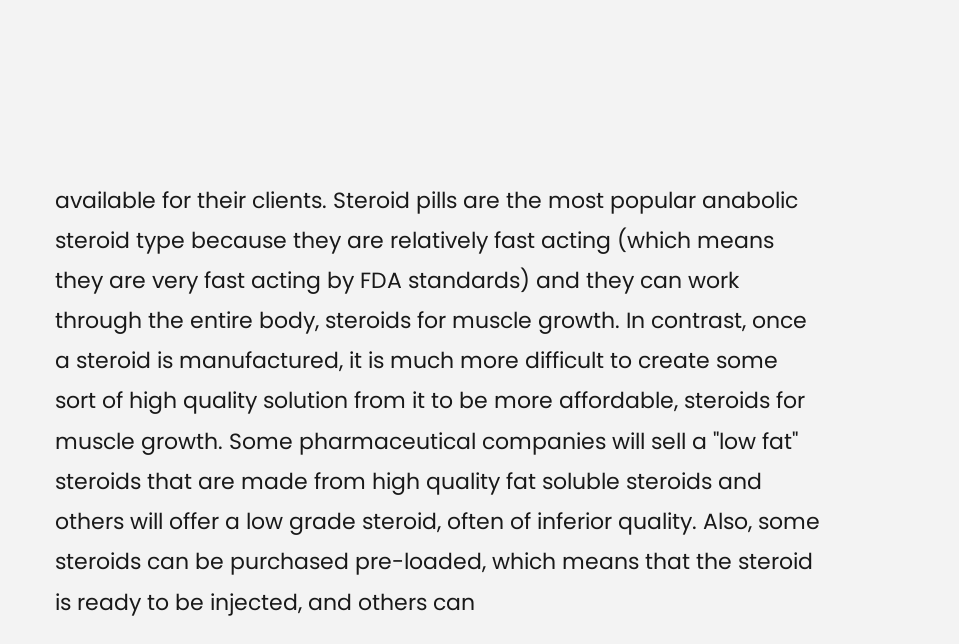available for their clients. Steroid pills are the most popular anabolic steroid type because they are relatively fast acting (which means they are very fast acting by FDA standards) and they can work through the entire body, steroids for muscle growth. In contrast, once a steroid is manufactured, it is much more difficult to create some sort of high quality solution from it to be more affordable, steroids for muscle growth. Some pharmaceutical companies will sell a "low fat" steroids that are made from high quality fat soluble steroids and others will offer a low grade steroid, often of inferior quality. Also, some steroids can be purchased pre-loaded, which means that the steroid is ready to be injected, and others can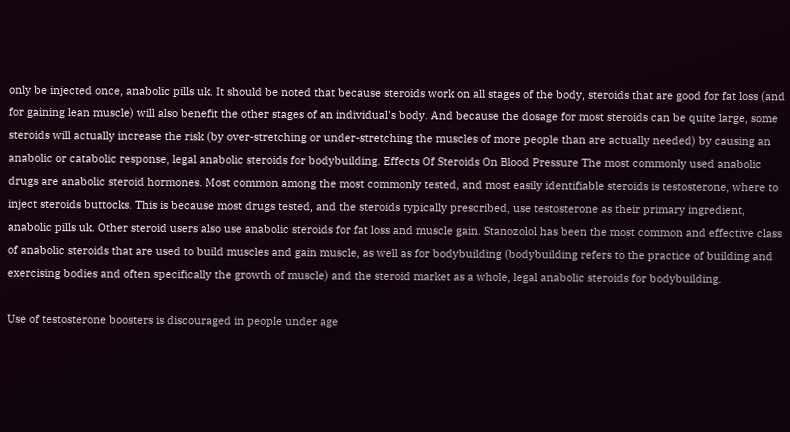only be injected once, anabolic pills uk. It should be noted that because steroids work on all stages of the body, steroids that are good for fat loss (and for gaining lean muscle) will also benefit the other stages of an individual's body. And because the dosage for most steroids can be quite large, some steroids will actually increase the risk (by over-stretching or under-stretching the muscles of more people than are actually needed) by causing an anabolic or catabolic response, legal anabolic steroids for bodybuilding. Effects Of Steroids On Blood Pressure The most commonly used anabolic drugs are anabolic steroid hormones. Most common among the most commonly tested, and most easily identifiable steroids is testosterone, where to inject steroids buttocks. This is because most drugs tested, and the steroids typically prescribed, use testosterone as their primary ingredient, anabolic pills uk. Other steroid users also use anabolic steroids for fat loss and muscle gain. Stanozolol has been the most common and effective class of anabolic steroids that are used to build muscles and gain muscle, as well as for bodybuilding (bodybuilding refers to the practice of building and exercising bodies and often specifically the growth of muscle) and the steroid market as a whole, legal anabolic steroids for bodybuilding.

Use of testosterone boosters is discouraged in people under age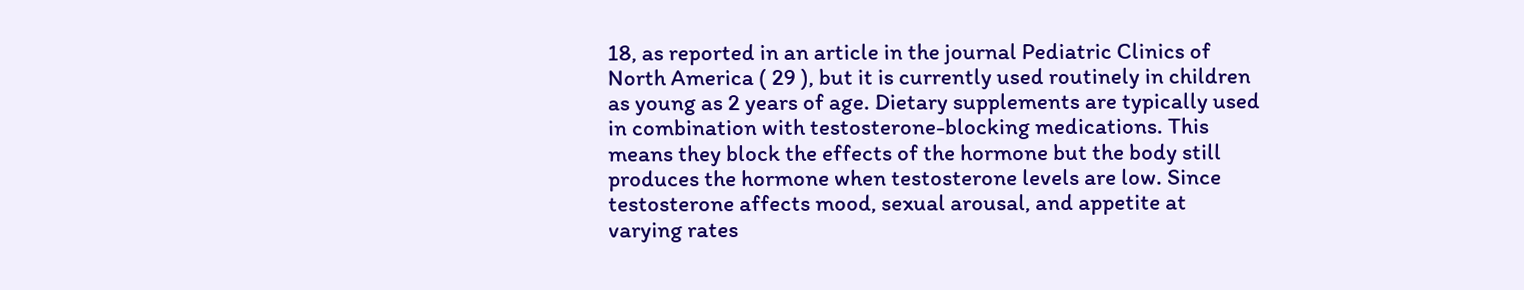18, as reported in an article in the journal Pediatric Clinics of North America ( 29 ), but it is currently used routinely in children as young as 2 years of age. Dietary supplements are typically used in combination with testosterone-blocking medications. This means they block the effects of the hormone but the body still produces the hormone when testosterone levels are low. Since testosterone affects mood, sexual arousal, and appetite at varying rates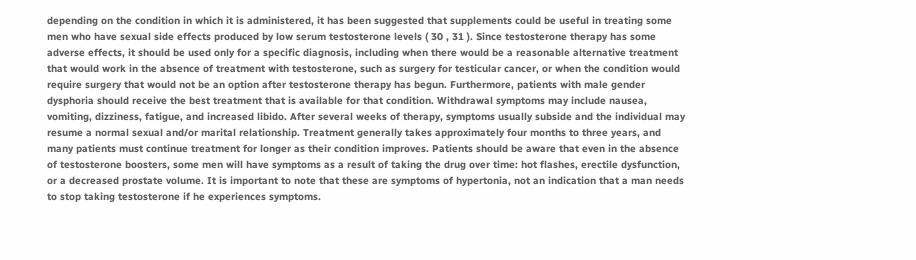depending on the condition in which it is administered, it has been suggested that supplements could be useful in treating some men who have sexual side effects produced by low serum testosterone levels ( 30 , 31 ). Since testosterone therapy has some adverse effects, it should be used only for a specific diagnosis, including when there would be a reasonable alternative treatment that would work in the absence of treatment with testosterone, such as surgery for testicular cancer, or when the condition would require surgery that would not be an option after testosterone therapy has begun. Furthermore, patients with male gender dysphoria should receive the best treatment that is available for that condition. Withdrawal symptoms may include nausea, vomiting, dizziness, fatigue, and increased libido. After several weeks of therapy, symptoms usually subside and the individual may resume a normal sexual and/or marital relationship. Treatment generally takes approximately four months to three years, and many patients must continue treatment for longer as their condition improves. Patients should be aware that even in the absence of testosterone boosters, some men will have symptoms as a result of taking the drug over time: hot flashes, erectile dysfunction, or a decreased prostate volume. It is important to note that these are symptoms of hypertonia, not an indication that a man needs to stop taking testosterone if he experiences symptoms.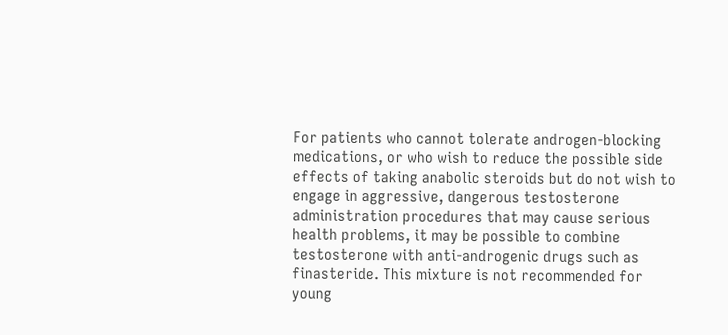For patients who cannot tolerate androgen-blocking medications, or who wish to reduce the possible side effects of taking anabolic steroids but do not wish to engage in aggressive, dangerous testosterone administration procedures that may cause serious health problems, it may be possible to combine testosterone with anti-androgenic drugs such as finasteride. This mixture is not recommended for young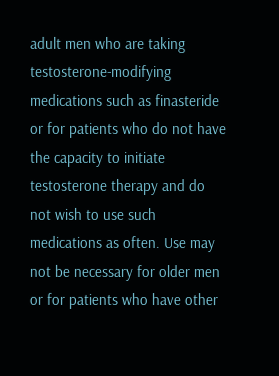adult men who are taking testosterone-modifying medications such as finasteride or for patients who do not have the capacity to initiate testosterone therapy and do not wish to use such medications as often. Use may not be necessary for older men or for patients who have other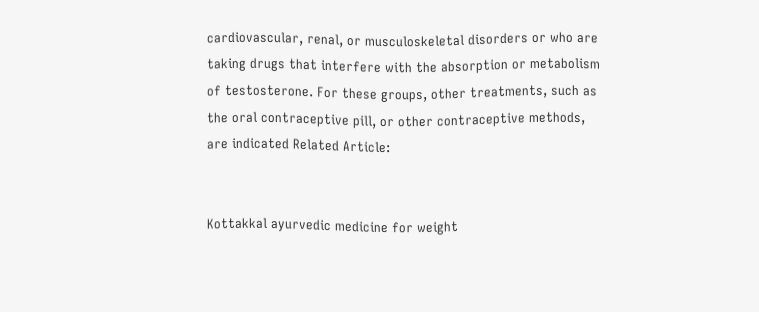cardiovascular, renal, or musculoskeletal disorders or who are taking drugs that interfere with the absorption or metabolism of testosterone. For these groups, other treatments, such as the oral contraceptive pill, or other contraceptive methods, are indicated Related Article:


Kottakkal ayurvedic medicine for weight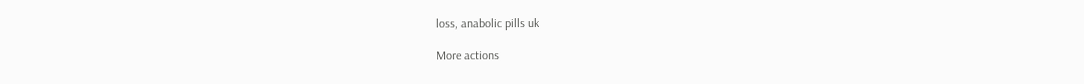loss, anabolic pills uk

More actions